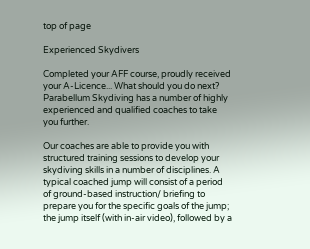top of page

Experienced Skydivers

Completed your AFF course, proudly received your A-Licence... What should you do next? Parabellum Skydiving has a number of highly experienced and qualified coaches to take you further.

Our coaches are able to provide you with structured training sessions to develop your skydiving skills in a number of disciplines. A typical coached jump will consist of a period of ground-based instruction/ briefing to prepare you for the specific goals of the jump; the jump itself (with in-air video), followed by a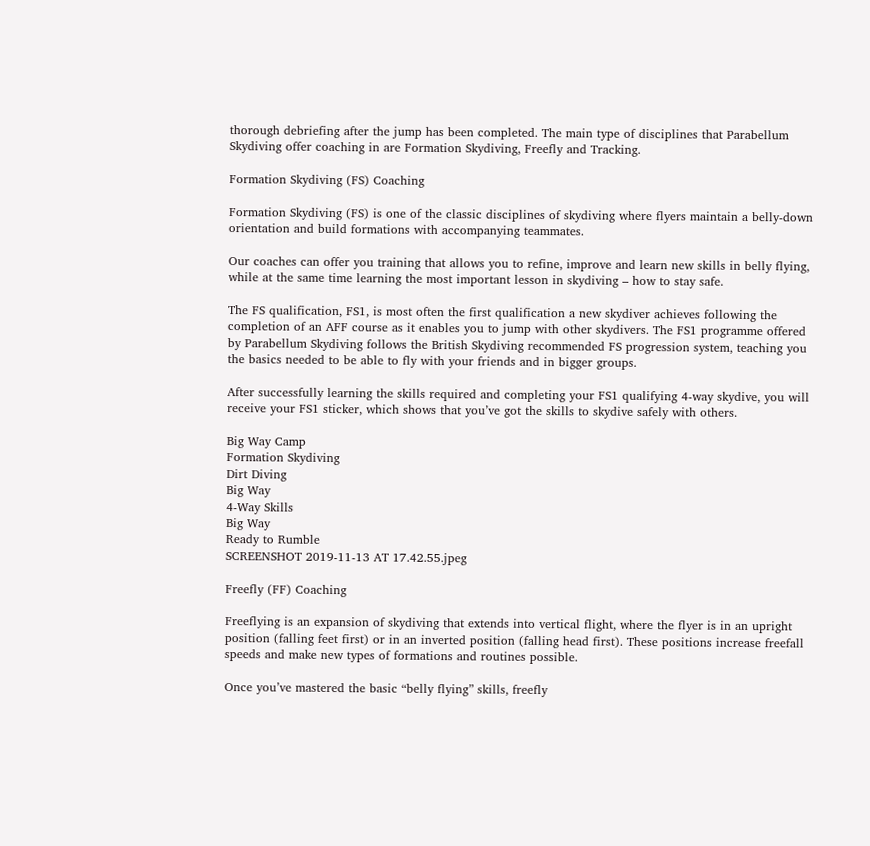thorough debriefing after the jump has been completed. The main type of disciplines that Parabellum Skydiving offer coaching in are Formation Skydiving, Freefly and Tracking.

Formation Skydiving (FS) Coaching

Formation Skydiving (FS) is one of the classic disciplines of skydiving where flyers maintain a belly-down orientation and build formations with accompanying teammates.

Our coaches can offer you training that allows you to refine, improve and learn new skills in belly flying, while at the same time learning the most important lesson in skydiving – how to stay safe.

The FS qualification, FS1, is most often the first qualification a new skydiver achieves following the completion of an AFF course as it enables you to jump with other skydivers. The FS1 programme offered by Parabellum Skydiving follows the British Skydiving recommended FS progression system, teaching you the basics needed to be able to fly with your friends and in bigger groups.

After successfully learning the skills required and completing your FS1 qualifying 4‑way skydive, you will receive your FS1 sticker, which shows that you’ve got the skills to skydive safely with others.

Big Way Camp
Formation Skydiving
Dirt Diving
Big Way
4-Way Skills
Big Way
Ready to Rumble
SCREENSHOT 2019-11-13 AT 17.42.55.jpeg

Freefly (FF) Coaching

Freeflying is an expansion of skydiving that extends into vertical flight, where the flyer is in an upright position (falling feet first) or in an inverted position (falling head first). These positions increase freefall speeds and make new types of formations and routines possible.

Once you’ve mastered the basic “belly flying” skills, freefly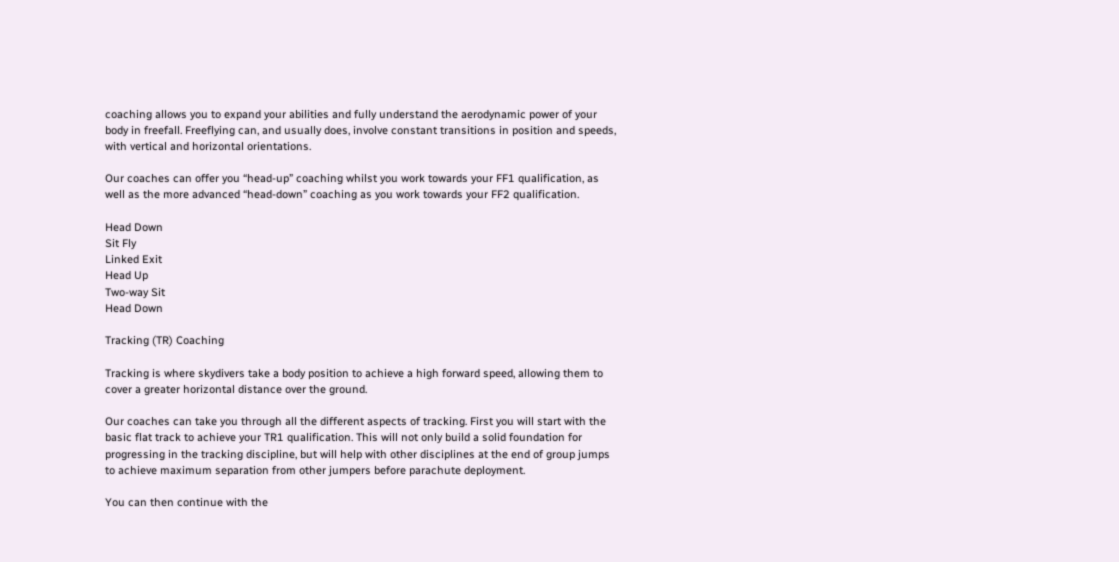coaching allows you to expand your abilities and fully understand the aerodynamic power of your body in freefall. Freeflying can, and usually does, involve constant transitions in position and speeds, with vertical and horizontal orientations.

Our coaches can offer you “head-up” coaching whilst you work towards your FF1 qualification, as well as the more advanced “head-down” coaching as you work towards your FF2 qualification.

Head Down
Sit Fly
Linked Exit
Head Up
Two-way Sit
Head Down

Tracking (TR) Coaching

Tracking is where skydivers take a body position to achieve a high forward speed, allowing them to cover a greater horizontal distance over the ground.

Our coaches can take you through all the different aspects of tracking. First you will start with the basic flat track to achieve your TR1 qualification. This will not only build a solid foundation for progressing in the tracking discipline, but will help with other disciplines at the end of group jumps to achieve maximum separation from other jumpers before parachute deployment.

You can then continue with the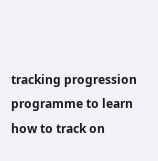tracking progression programme to learn how to track on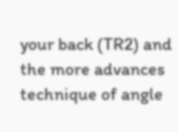your back (TR2) and the more advances technique of angle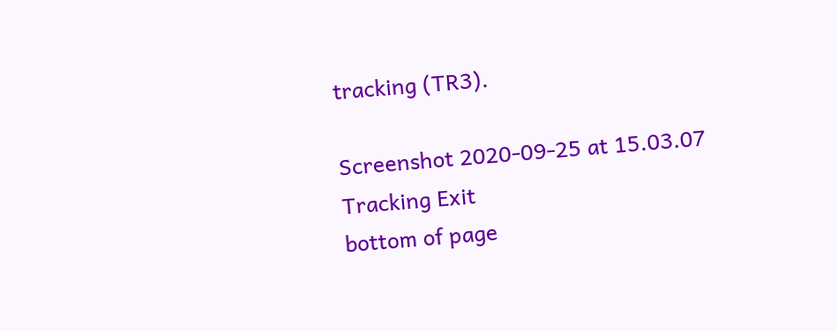tracking (TR3).

Screenshot 2020-09-25 at 15.03.07
Tracking Exit
bottom of page